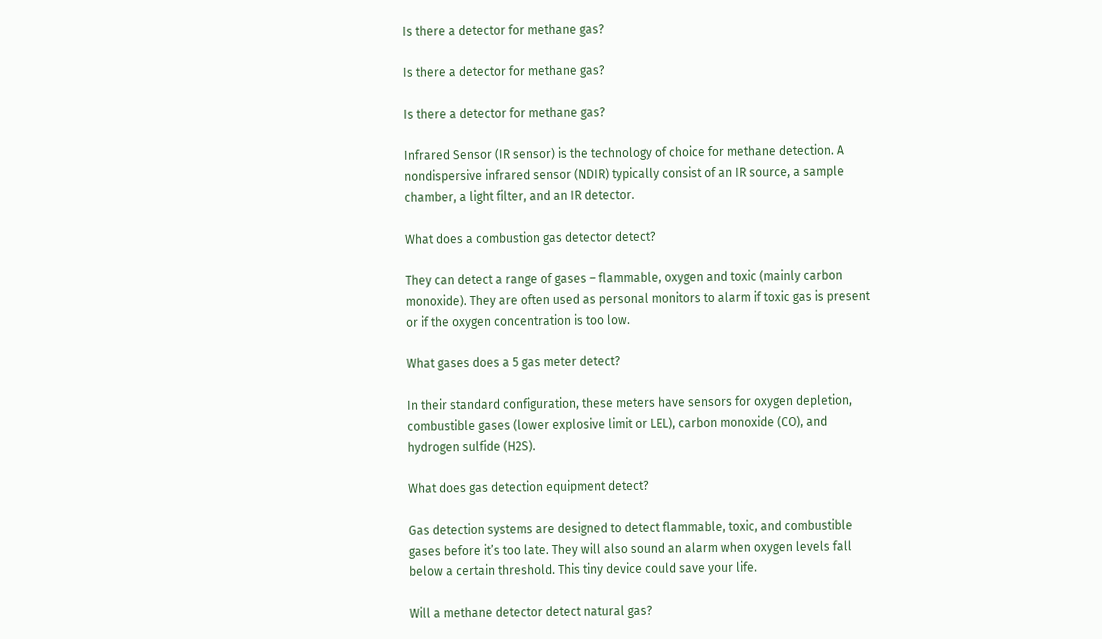Is there a detector for methane gas?

Is there a detector for methane gas?

Is there a detector for methane gas?

Infrared Sensor (IR sensor) is the technology of choice for methane detection. A nondispersive infrared sensor (NDIR) typically consist of an IR source, a sample chamber, a light filter, and an IR detector.

What does a combustion gas detector detect?

They can detect a range of gases – flammable, oxygen and toxic (mainly carbon monoxide). They are often used as personal monitors to alarm if toxic gas is present or if the oxygen concentration is too low.

What gases does a 5 gas meter detect?

In their standard configuration, these meters have sensors for oxygen depletion, combustible gases (lower explosive limit or LEL), carbon monoxide (CO), and hydrogen sulfide (H2S).

What does gas detection equipment detect?

Gas detection systems are designed to detect flammable, toxic, and combustible gases before it’s too late. They will also sound an alarm when oxygen levels fall below a certain threshold. This tiny device could save your life.

Will a methane detector detect natural gas?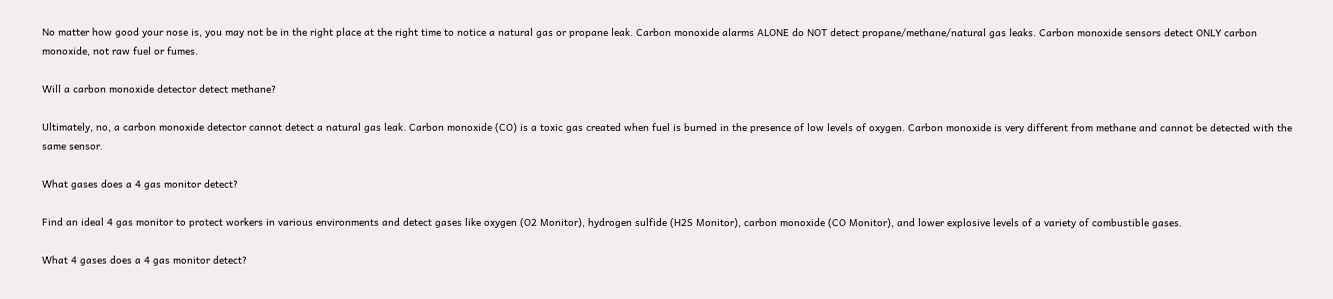No matter how good your nose is, you may not be in the right place at the right time to notice a natural gas or propane leak. Carbon monoxide alarms ALONE do NOT detect propane/methane/natural gas leaks. Carbon monoxide sensors detect ONLY carbon monoxide, not raw fuel or fumes.

Will a carbon monoxide detector detect methane?

Ultimately, no, a carbon monoxide detector cannot detect a natural gas leak. Carbon monoxide (CO) is a toxic gas created when fuel is burned in the presence of low levels of oxygen. Carbon monoxide is very different from methane and cannot be detected with the same sensor.

What gases does a 4 gas monitor detect?

Find an ideal 4 gas monitor to protect workers in various environments and detect gases like oxygen (O2 Monitor), hydrogen sulfide (H2S Monitor), carbon monoxide (CO Monitor), and lower explosive levels of a variety of combustible gases.

What 4 gases does a 4 gas monitor detect?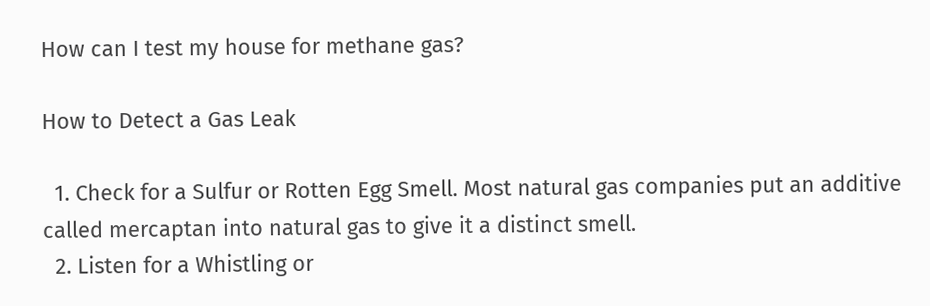How can I test my house for methane gas?

How to Detect a Gas Leak

  1. Check for a Sulfur or Rotten Egg Smell. Most natural gas companies put an additive called mercaptan into natural gas to give it a distinct smell.
  2. Listen for a Whistling or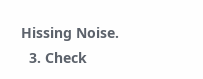Hissing Noise.
  3. Check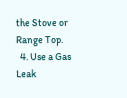the Stove or Range Top.
  4. Use a Gas Leak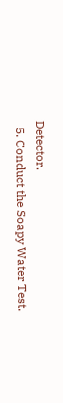Detector.
  5. Conduct the Soapy Water Test.